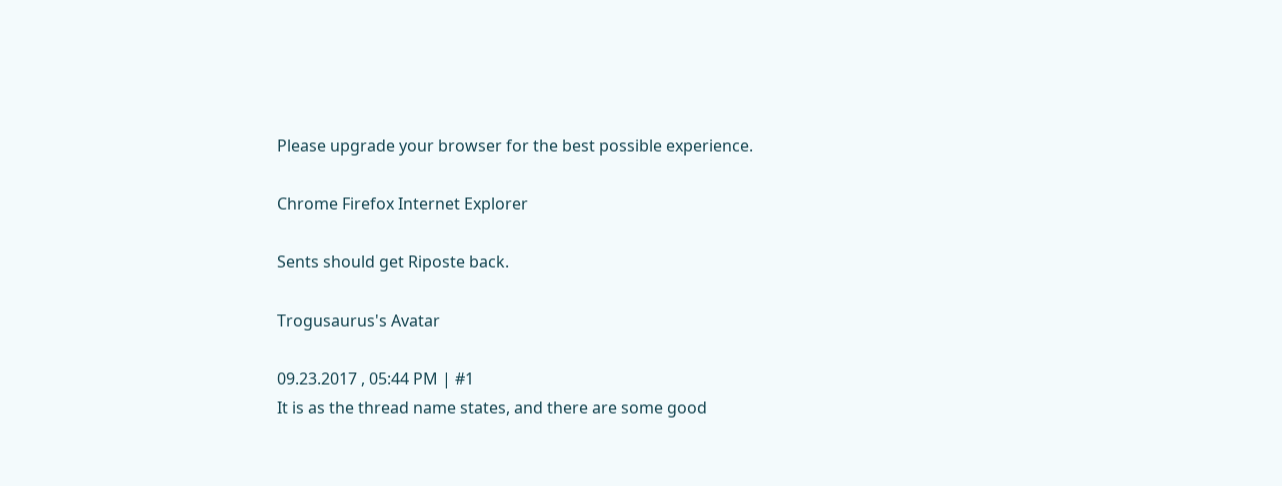Please upgrade your browser for the best possible experience.

Chrome Firefox Internet Explorer

Sents should get Riposte back.

Trogusaurus's Avatar

09.23.2017 , 05:44 PM | #1
It is as the thread name states, and there are some good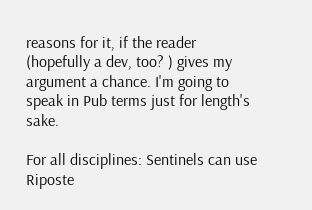reasons for it, if the reader (hopefully a dev, too? ) gives my argument a chance. I'm going to speak in Pub terms just for length's sake.

For all disciplines: Sentinels can use Riposte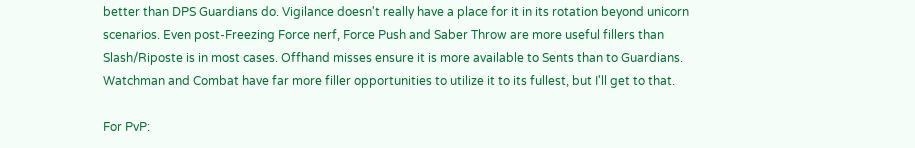better than DPS Guardians do. Vigilance doesn't really have a place for it in its rotation beyond unicorn scenarios. Even post-Freezing Force nerf, Force Push and Saber Throw are more useful fillers than Slash/Riposte is in most cases. Offhand misses ensure it is more available to Sents than to Guardians. Watchman and Combat have far more filler opportunities to utilize it to its fullest, but I'll get to that.

For PvP: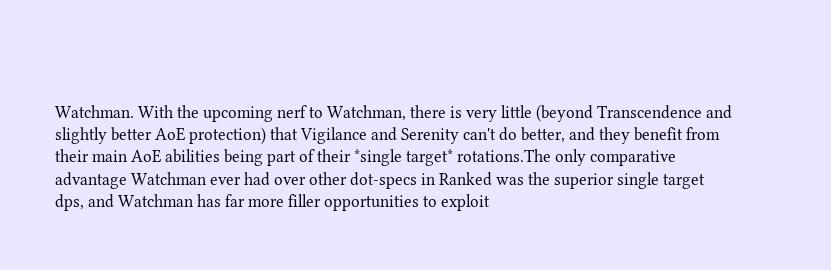Watchman. With the upcoming nerf to Watchman, there is very little (beyond Transcendence and slightly better AoE protection) that Vigilance and Serenity can't do better, and they benefit from their main AoE abilities being part of their *single target* rotations.The only comparative advantage Watchman ever had over other dot-specs in Ranked was the superior single target dps, and Watchman has far more filler opportunities to exploit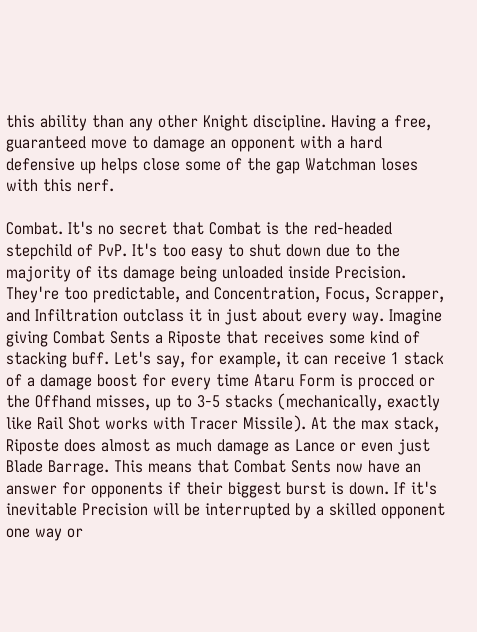this ability than any other Knight discipline. Having a free, guaranteed move to damage an opponent with a hard defensive up helps close some of the gap Watchman loses with this nerf.

Combat. It's no secret that Combat is the red-headed stepchild of PvP. It's too easy to shut down due to the majority of its damage being unloaded inside Precision. They're too predictable, and Concentration, Focus, Scrapper, and Infiltration outclass it in just about every way. Imagine giving Combat Sents a Riposte that receives some kind of stacking buff. Let's say, for example, it can receive 1 stack of a damage boost for every time Ataru Form is procced or the Offhand misses, up to 3-5 stacks (mechanically, exactly like Rail Shot works with Tracer Missile). At the max stack, Riposte does almost as much damage as Lance or even just Blade Barrage. This means that Combat Sents now have an answer for opponents if their biggest burst is down. If it's inevitable Precision will be interrupted by a skilled opponent one way or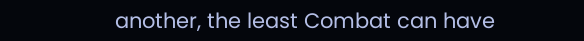another, the least Combat can have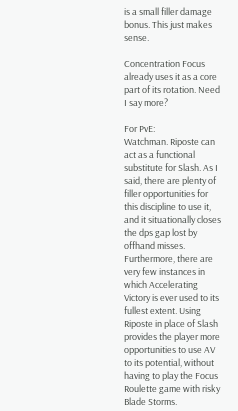is a small filler damage bonus. This just makes sense.

Concentration Focus already uses it as a core part of its rotation. Need I say more?

For PvE:
Watchman. Riposte can act as a functional substitute for Slash. As I said, there are plenty of filler opportunities for this discipline to use it, and it situationally closes the dps gap lost by offhand misses. Furthermore, there are very few instances in which Accelerating Victory is ever used to its fullest extent. Using Riposte in place of Slash provides the player more opportunities to use AV to its potential, without having to play the Focus Roulette game with risky Blade Storms.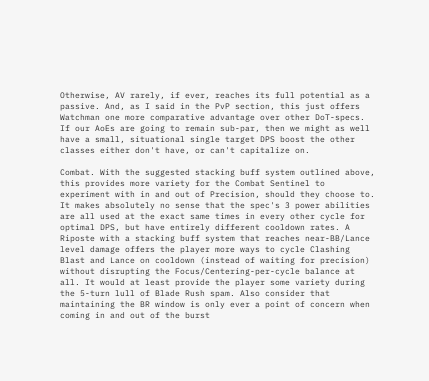Otherwise, AV rarely, if ever, reaches its full potential as a passive. And, as I said in the PvP section, this just offers Watchman one more comparative advantage over other DoT-specs. If our AoEs are going to remain sub-par, then we might as well have a small, situational single target DPS boost the other classes either don't have, or can't capitalize on.

Combat. With the suggested stacking buff system outlined above, this provides more variety for the Combat Sentinel to experiment with in and out of Precision, should they choose to. It makes absolutely no sense that the spec's 3 power abilities are all used at the exact same times in every other cycle for optimal DPS, but have entirely different cooldown rates. A Riposte with a stacking buff system that reaches near-BB/Lance level damage offers the player more ways to cycle Clashing Blast and Lance on cooldown (instead of waiting for precision) without disrupting the Focus/Centering-per-cycle balance at all. It would at least provide the player some variety during the 5-turn lull of Blade Rush spam. Also consider that maintaining the BR window is only ever a point of concern when coming in and out of the burst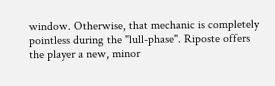window. Otherwise, that mechanic is completely pointless during the "lull-phase". Riposte offers the player a new, minor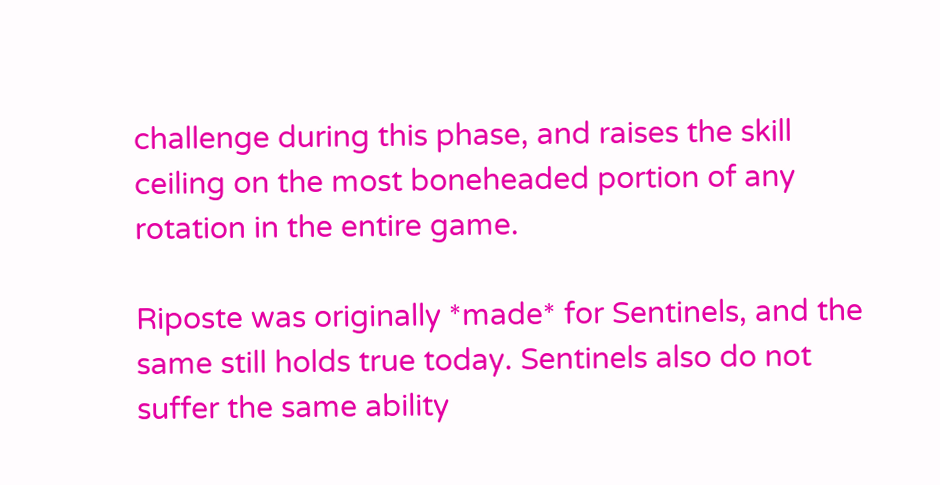challenge during this phase, and raises the skill ceiling on the most boneheaded portion of any rotation in the entire game.

Riposte was originally *made* for Sentinels, and the same still holds true today. Sentinels also do not suffer the same ability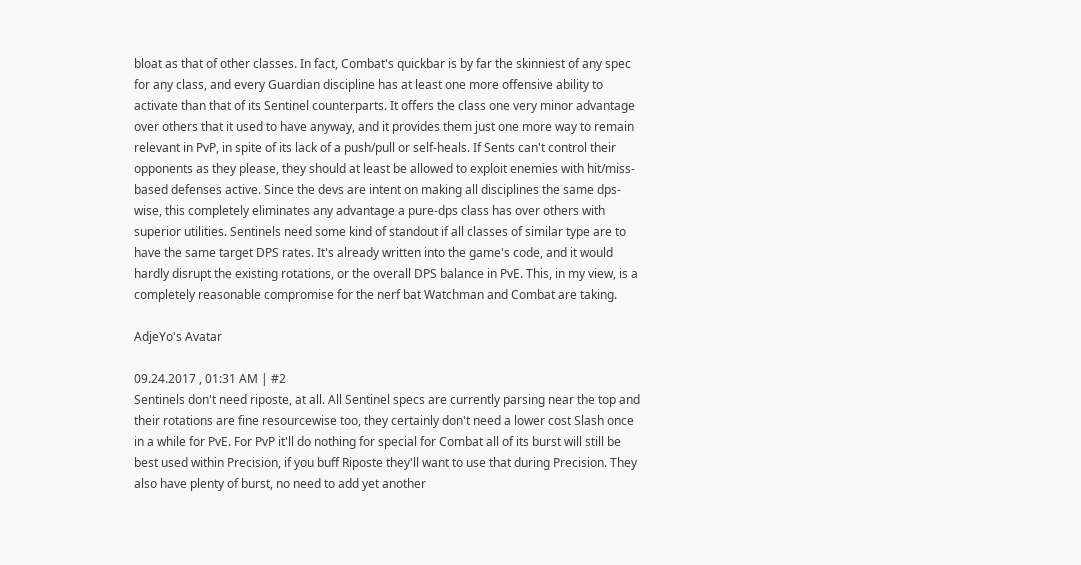bloat as that of other classes. In fact, Combat's quickbar is by far the skinniest of any spec for any class, and every Guardian discipline has at least one more offensive ability to activate than that of its Sentinel counterparts. It offers the class one very minor advantage over others that it used to have anyway, and it provides them just one more way to remain relevant in PvP, in spite of its lack of a push/pull or self-heals. If Sents can't control their opponents as they please, they should at least be allowed to exploit enemies with hit/miss-based defenses active. Since the devs are intent on making all disciplines the same dps-wise, this completely eliminates any advantage a pure-dps class has over others with superior utilities. Sentinels need some kind of standout if all classes of similar type are to have the same target DPS rates. It's already written into the game's code, and it would hardly disrupt the existing rotations, or the overall DPS balance in PvE. This, in my view, is a completely reasonable compromise for the nerf bat Watchman and Combat are taking.

AdjeYo's Avatar

09.24.2017 , 01:31 AM | #2
Sentinels don't need riposte, at all. All Sentinel specs are currently parsing near the top and their rotations are fine resourcewise too, they certainly don't need a lower cost Slash once in a while for PvE. For PvP it'll do nothing for special for Combat all of its burst will still be best used within Precision, if you buff Riposte they'll want to use that during Precision. They also have plenty of burst, no need to add yet another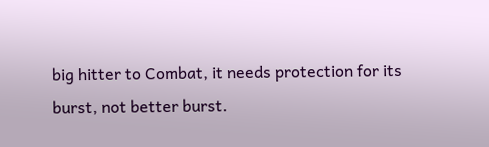big hitter to Combat, it needs protection for its burst, not better burst.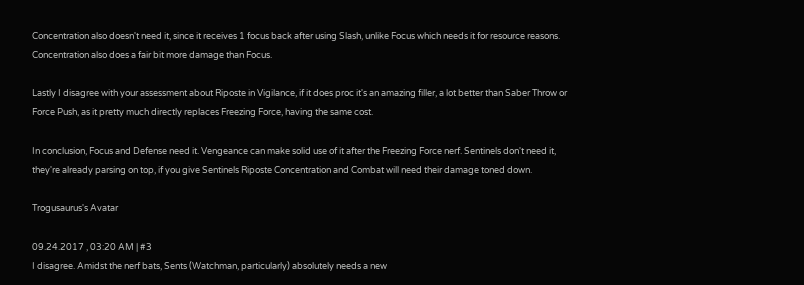Concentration also doesn't need it, since it receives 1 focus back after using Slash, unlike Focus which needs it for resource reasons. Concentration also does a fair bit more damage than Focus.

Lastly I disagree with your assessment about Riposte in Vigilance, if it does proc it's an amazing filler, a lot better than Saber Throw or Force Push, as it pretty much directly replaces Freezing Force, having the same cost.

In conclusion, Focus and Defense need it. Vengeance can make solid use of it after the Freezing Force nerf. Sentinels don't need it, they're already parsing on top, if you give Sentinels Riposte Concentration and Combat will need their damage toned down.

Trogusaurus's Avatar

09.24.2017 , 03:20 AM | #3
I disagree. Amidst the nerf bats, Sents (Watchman, particularly) absolutely needs a new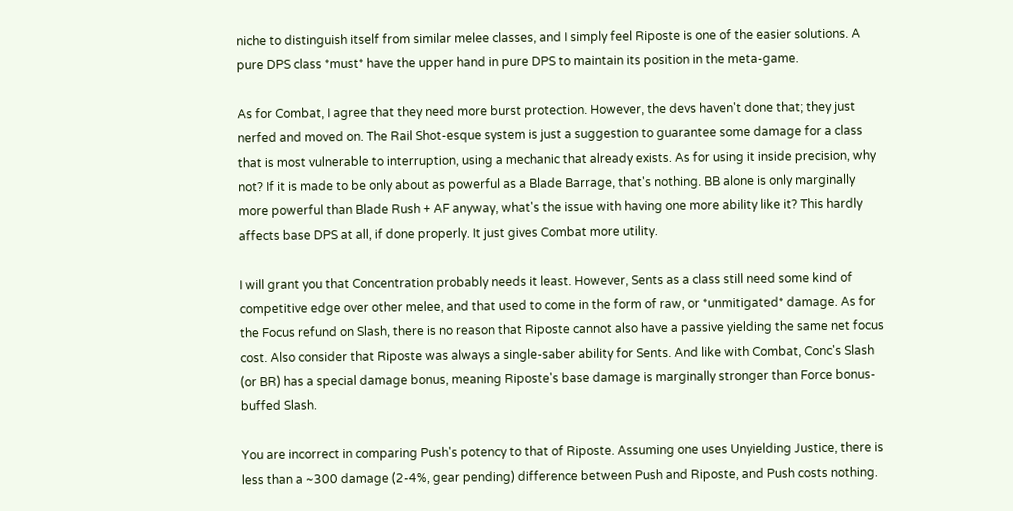niche to distinguish itself from similar melee classes, and I simply feel Riposte is one of the easier solutions. A pure DPS class *must* have the upper hand in pure DPS to maintain its position in the meta-game.

As for Combat, I agree that they need more burst protection. However, the devs haven't done that; they just nerfed and moved on. The Rail Shot-esque system is just a suggestion to guarantee some damage for a class that is most vulnerable to interruption, using a mechanic that already exists. As for using it inside precision, why not? If it is made to be only about as powerful as a Blade Barrage, that's nothing. BB alone is only marginally more powerful than Blade Rush + AF anyway, what's the issue with having one more ability like it? This hardly affects base DPS at all, if done properly. It just gives Combat more utility.

I will grant you that Concentration probably needs it least. However, Sents as a class still need some kind of competitive edge over other melee, and that used to come in the form of raw, or *unmitigated* damage. As for the Focus refund on Slash, there is no reason that Riposte cannot also have a passive yielding the same net focus cost. Also consider that Riposte was always a single-saber ability for Sents. And like with Combat, Conc's Slash (or BR) has a special damage bonus, meaning Riposte's base damage is marginally stronger than Force bonus-buffed Slash.

You are incorrect in comparing Push's potency to that of Riposte. Assuming one uses Unyielding Justice, there is less than a ~300 damage (2-4%, gear pending) difference between Push and Riposte, and Push costs nothing.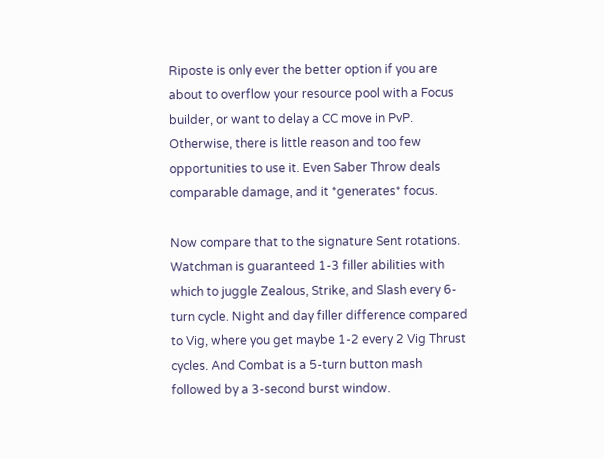Riposte is only ever the better option if you are about to overflow your resource pool with a Focus builder, or want to delay a CC move in PvP. Otherwise, there is little reason and too few opportunities to use it. Even Saber Throw deals comparable damage, and it *generates* focus.

Now compare that to the signature Sent rotations. Watchman is guaranteed 1-3 filler abilities with which to juggle Zealous, Strike, and Slash every 6-turn cycle. Night and day filler difference compared to Vig, where you get maybe 1-2 every 2 Vig Thrust cycles. And Combat is a 5-turn button mash followed by a 3-second burst window.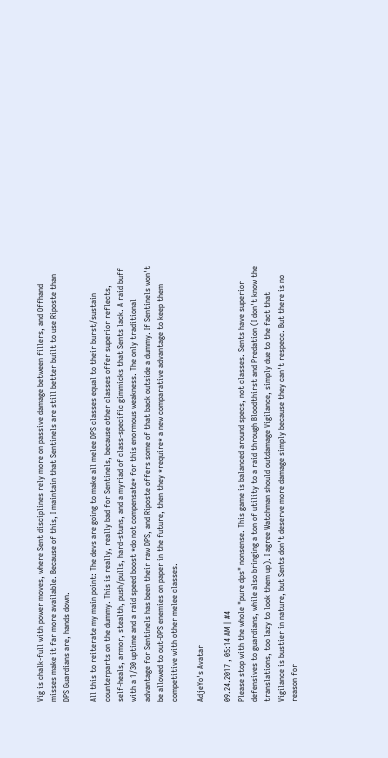Vig is chalk-full with power moves, where Sent disciplines rely more on passive damage between fillers, and Offhand misses make it far more available. Because of this, I maintain that Sentinels are still better built to use Riposte than DPS Guardians are, hands down.

All this to reiterate my main point: The devs are going to make all melee DPS classes equal to their burst/sustain counterparts on the dummy. This is really, really bad for Sentinels, because other classes offer superior reflects, self-heals, armor, stealth, push/pulls, hard-stuns, and a myriad of class-specific gimmicks that Sents lack. A raid buff with a 1/30 uptime and a raid speed boost *do not compensate* for this enormous weakness. The only traditional advantage for Sentinels has been their raw DPS, and Riposte offers some of that back outside a dummy. If Sentinels won't be allowed to out-DPS enemies on paper in the future, then they *require* a new comparative advantage to keep them competitive with other melee classes.

AdjeYo's Avatar

09.24.2017 , 05:14 AM | #4
Please stop with the whole "pure dps" nonsense. This game is balanced around specs, not classes. Sents have superior defensives to guardians, while also bringing a ton of utility to a raid through Bloodthirst and Predation (I don't know the translations, too lazy to look them up). I agree Watchman should outdamage Vigilance, simply due to the fact that Vigilance is bustier in nature, but Sents don't deserve more damage simply because they can't respecc. But there is no reason for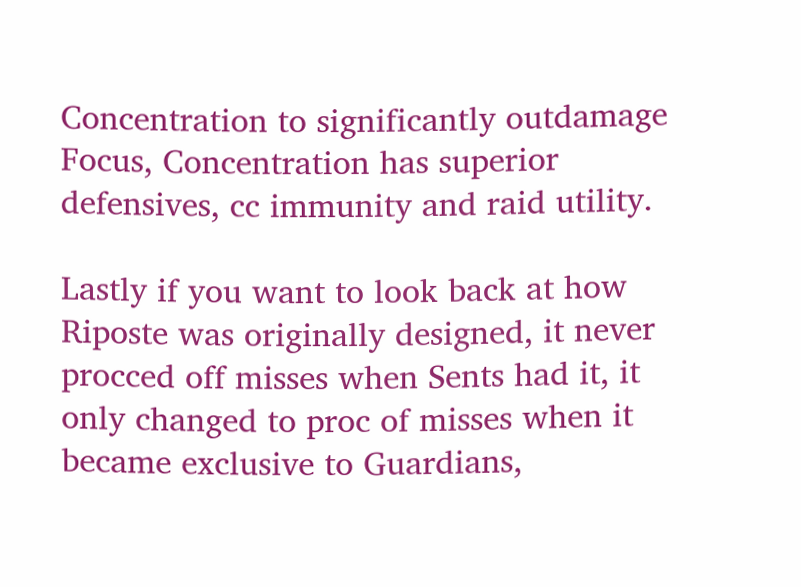Concentration to significantly outdamage Focus, Concentration has superior defensives, cc immunity and raid utility.

Lastly if you want to look back at how Riposte was originally designed, it never procced off misses when Sents had it, it only changed to proc of misses when it became exclusive to Guardians,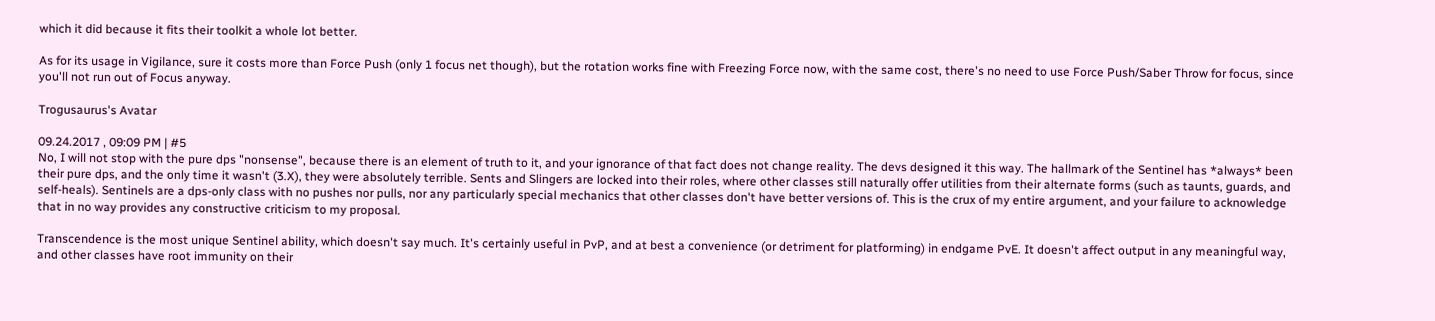which it did because it fits their toolkit a whole lot better.

As for its usage in Vigilance, sure it costs more than Force Push (only 1 focus net though), but the rotation works fine with Freezing Force now, with the same cost, there's no need to use Force Push/Saber Throw for focus, since you'll not run out of Focus anyway.

Trogusaurus's Avatar

09.24.2017 , 09:09 PM | #5
No, I will not stop with the pure dps "nonsense", because there is an element of truth to it, and your ignorance of that fact does not change reality. The devs designed it this way. The hallmark of the Sentinel has *always* been their pure dps, and the only time it wasn't (3.X), they were absolutely terrible. Sents and Slingers are locked into their roles, where other classes still naturally offer utilities from their alternate forms (such as taunts, guards, and self-heals). Sentinels are a dps-only class with no pushes nor pulls, nor any particularly special mechanics that other classes don't have better versions of. This is the crux of my entire argument, and your failure to acknowledge that in no way provides any constructive criticism to my proposal.

Transcendence is the most unique Sentinel ability, which doesn't say much. It's certainly useful in PvP, and at best a convenience (or detriment for platforming) in endgame PvE. It doesn't affect output in any meaningful way, and other classes have root immunity on their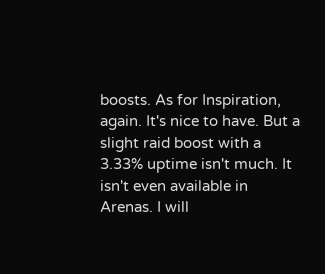boosts. As for Inspiration, again. It's nice to have. But a slight raid boost with a 3.33% uptime isn't much. It isn't even available in Arenas. I will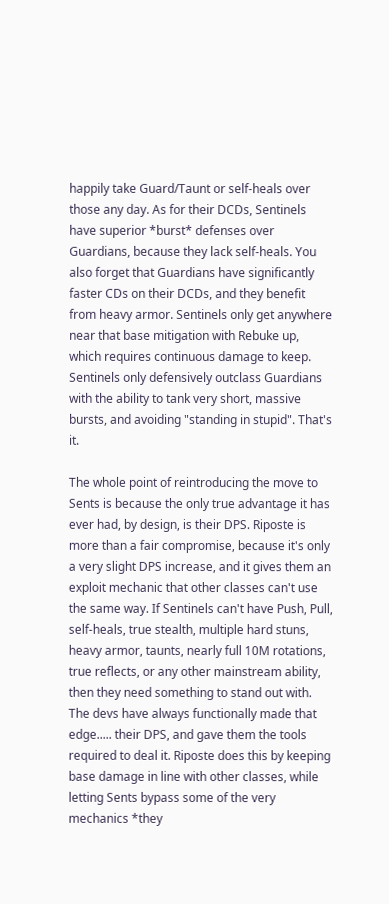happily take Guard/Taunt or self-heals over those any day. As for their DCDs, Sentinels have superior *burst* defenses over Guardians, because they lack self-heals. You also forget that Guardians have significantly faster CDs on their DCDs, and they benefit from heavy armor. Sentinels only get anywhere near that base mitigation with Rebuke up, which requires continuous damage to keep. Sentinels only defensively outclass Guardians with the ability to tank very short, massive bursts, and avoiding "standing in stupid". That's it.

The whole point of reintroducing the move to Sents is because the only true advantage it has ever had, by design, is their DPS. Riposte is more than a fair compromise, because it's only a very slight DPS increase, and it gives them an exploit mechanic that other classes can't use the same way. If Sentinels can't have Push, Pull, self-heals, true stealth, multiple hard stuns, heavy armor, taunts, nearly full 10M rotations, true reflects, or any other mainstream ability, then they need something to stand out with. The devs have always functionally made that edge..... their DPS, and gave them the tools required to deal it. Riposte does this by keeping base damage in line with other classes, while letting Sents bypass some of the very mechanics *they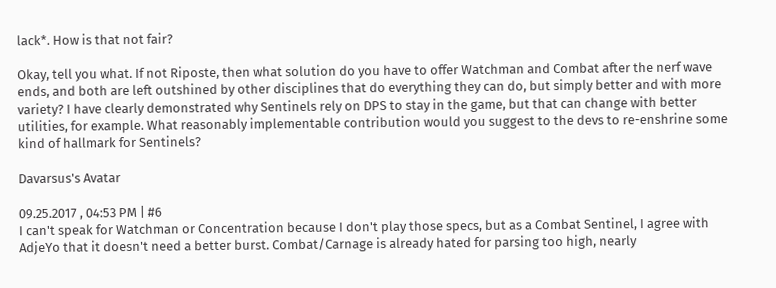lack*. How is that not fair?

Okay, tell you what. If not Riposte, then what solution do you have to offer Watchman and Combat after the nerf wave ends, and both are left outshined by other disciplines that do everything they can do, but simply better and with more variety? I have clearly demonstrated why Sentinels rely on DPS to stay in the game, but that can change with better utilities, for example. What reasonably implementable contribution would you suggest to the devs to re-enshrine some kind of hallmark for Sentinels?

Davarsus's Avatar

09.25.2017 , 04:53 PM | #6
I can't speak for Watchman or Concentration because I don't play those specs, but as a Combat Sentinel, I agree with AdjeYo that it doesn't need a better burst. Combat/Carnage is already hated for parsing too high, nearly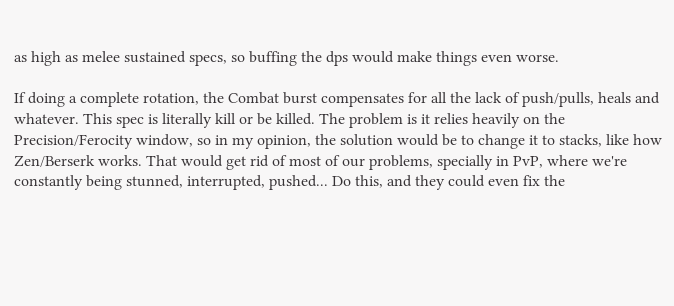as high as melee sustained specs, so buffing the dps would make things even worse.

If doing a complete rotation, the Combat burst compensates for all the lack of push/pulls, heals and whatever. This spec is literally kill or be killed. The problem is it relies heavily on the Precision/Ferocity window, so in my opinion, the solution would be to change it to stacks, like how Zen/Berserk works. That would get rid of most of our problems, specially in PvP, where we're constantly being stunned, interrupted, pushed... Do this, and they could even fix the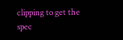clipping to get the spec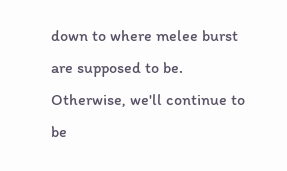down to where melee burst are supposed to be. Otherwise, we'll continue to be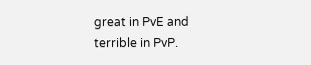great in PvE and terrible in PvP.